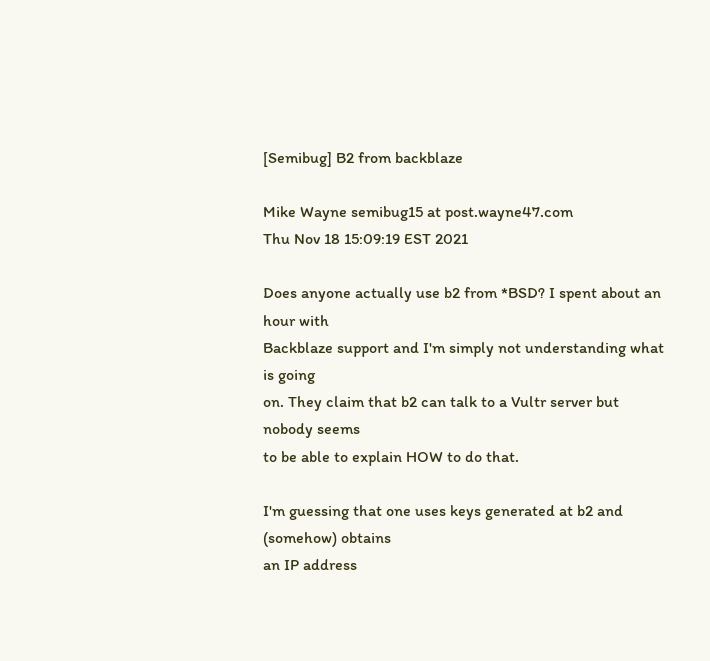[Semibug] B2 from backblaze

Mike Wayne semibug15 at post.wayne47.com
Thu Nov 18 15:09:19 EST 2021

Does anyone actually use b2 from *BSD? I spent about an hour with
Backblaze support and I'm simply not understanding what is going
on. They claim that b2 can talk to a Vultr server but nobody seems
to be able to explain HOW to do that.

I'm guessing that one uses keys generated at b2 and (somehow) obtains
an IP address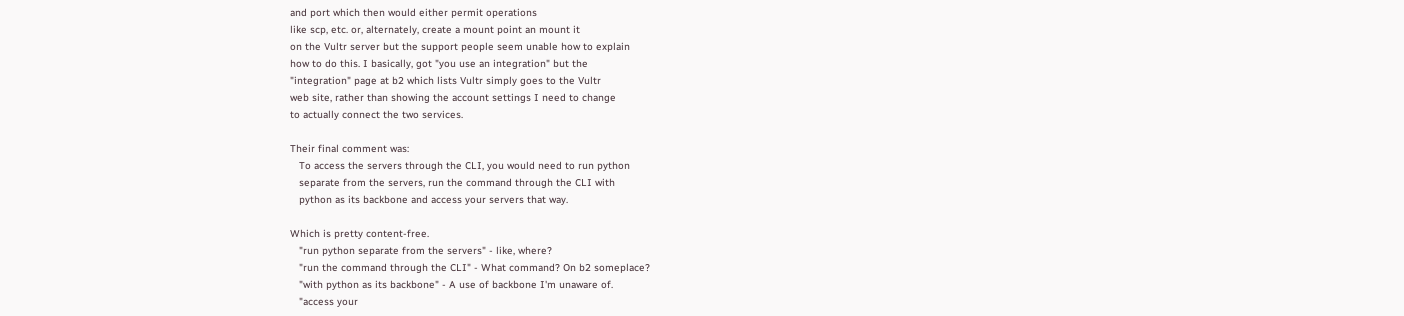and port which then would either permit operations
like scp, etc. or, alternately, create a mount point an mount it
on the Vultr server but the support people seem unable how to explain
how to do this. I basically, got "you use an integration" but the
"integration" page at b2 which lists Vultr simply goes to the Vultr
web site, rather than showing the account settings I need to change
to actually connect the two services.

Their final comment was:
   To access the servers through the CLI, you would need to run python
   separate from the servers, run the command through the CLI with
   python as its backbone and access your servers that way.

Which is pretty content-free.
   "run python separate from the servers" - like, where?
   "run the command through the CLI" - What command? On b2 someplace?
   "with python as its backbone" - A use of backbone I'm unaware of.
   "access your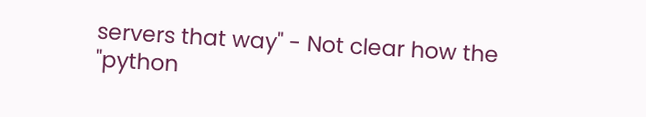servers that way" - Not clear how the "python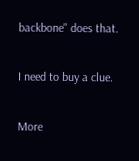backbone" does that.

I need to buy a clue.

More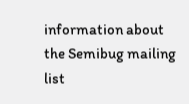information about the Semibug mailing list